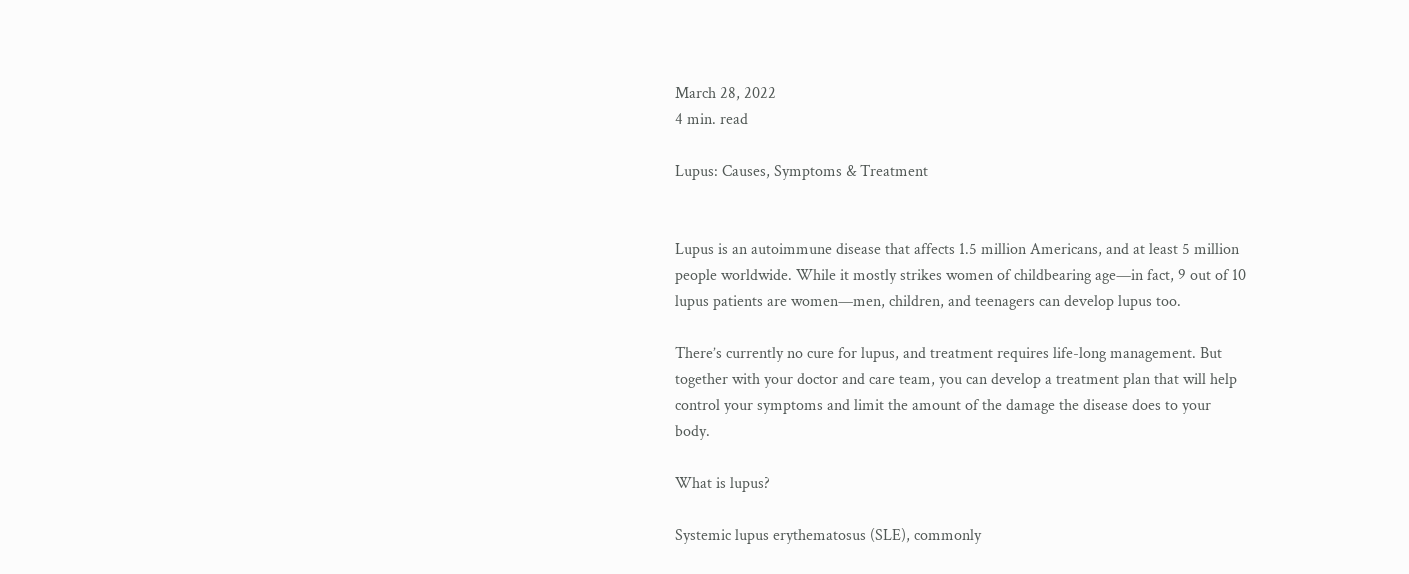March 28, 2022
4 min. read

Lupus: Causes, Symptoms & Treatment


Lupus is an autoimmune disease that affects 1.5 million Americans, and at least 5 million people worldwide. While it mostly strikes women of childbearing age—in fact, 9 out of 10 lupus patients are women—men, children, and teenagers can develop lupus too.

There’s currently no cure for lupus, and treatment requires life-long management. But together with your doctor and care team, you can develop a treatment plan that will help control your symptoms and limit the amount of the damage the disease does to your body.

What is lupus?

Systemic lupus erythematosus (SLE), commonly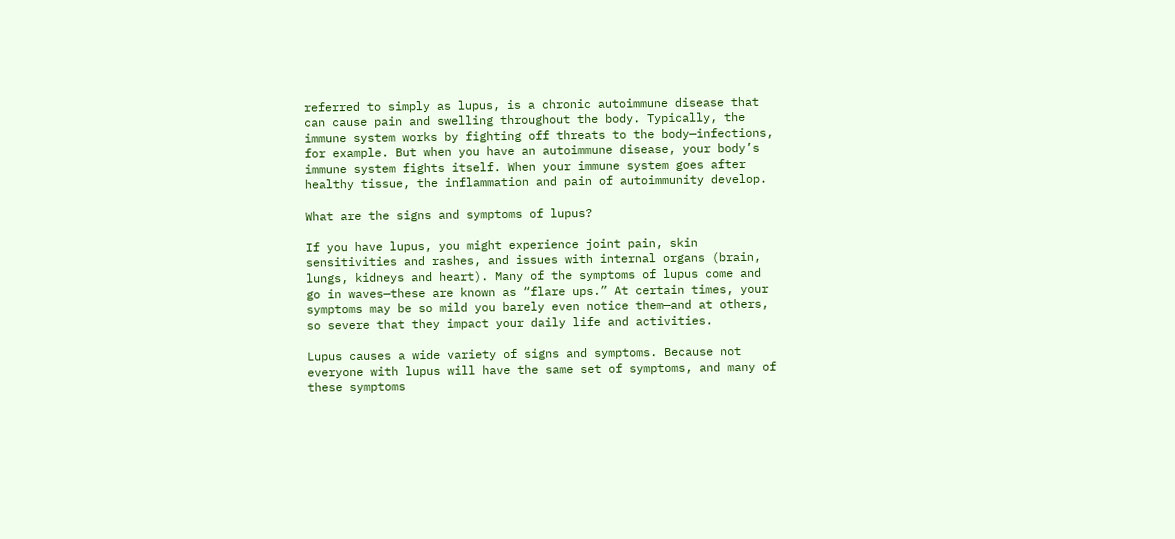referred to simply as lupus, is a chronic autoimmune disease that can cause pain and swelling throughout the body. Typically, the immune system works by fighting off threats to the body—infections, for example. But when you have an autoimmune disease, your body’s immune system fights itself. When your immune system goes after healthy tissue, the inflammation and pain of autoimmunity develop.

What are the signs and symptoms of lupus?

If you have lupus, you might experience joint pain, skin sensitivities and rashes, and issues with internal organs (brain, lungs, kidneys and heart). Many of the symptoms of lupus come and go in waves—these are known as “flare ups.” At certain times, your symptoms may be so mild you barely even notice them—and at others, so severe that they impact your daily life and activities.

Lupus causes a wide variety of signs and symptoms. Because not everyone with lupus will have the same set of symptoms, and many of these symptoms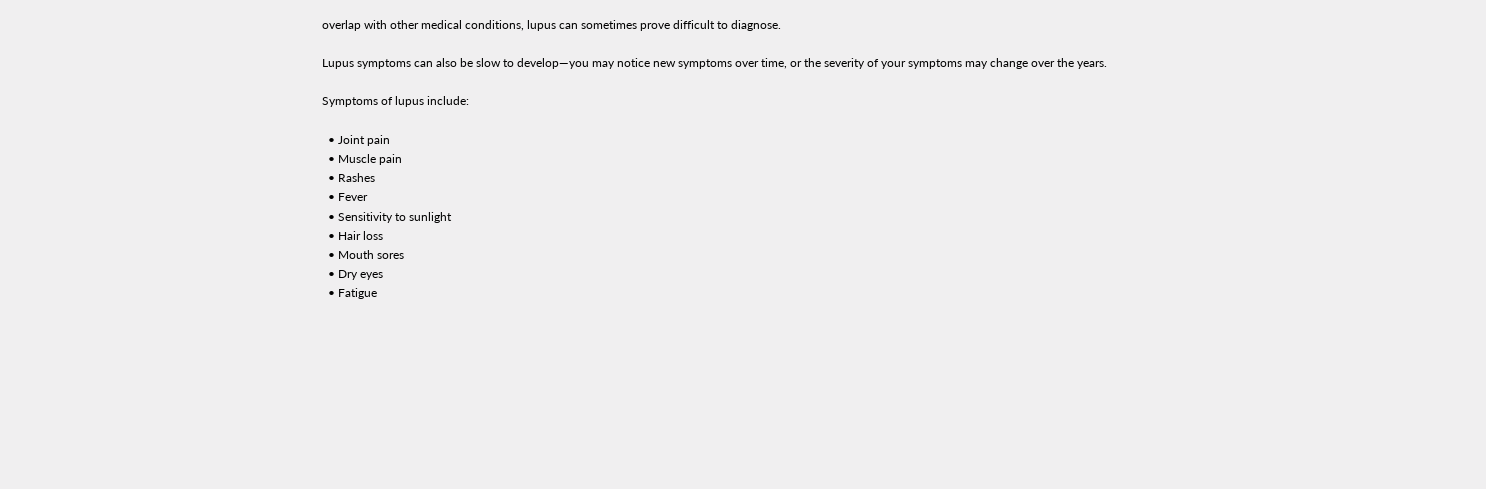overlap with other medical conditions, lupus can sometimes prove difficult to diagnose.

Lupus symptoms can also be slow to develop—you may notice new symptoms over time, or the severity of your symptoms may change over the years.

Symptoms of lupus include:

  • Joint pain
  • Muscle pain
  • Rashes
  • Fever
  • Sensitivity to sunlight
  • Hair loss
  • Mouth sores
  • Dry eyes
  • Fatigue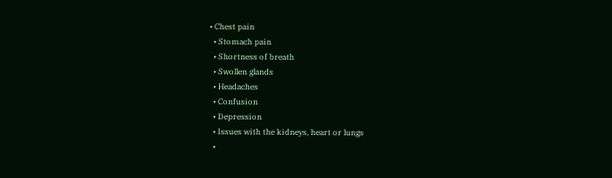• Chest pain
  • Stomach pain
  • Shortness of breath
  • Swollen glands
  • Headaches
  • Confusion
  • Depression
  • Issues with the kidneys, heart or lungs
  •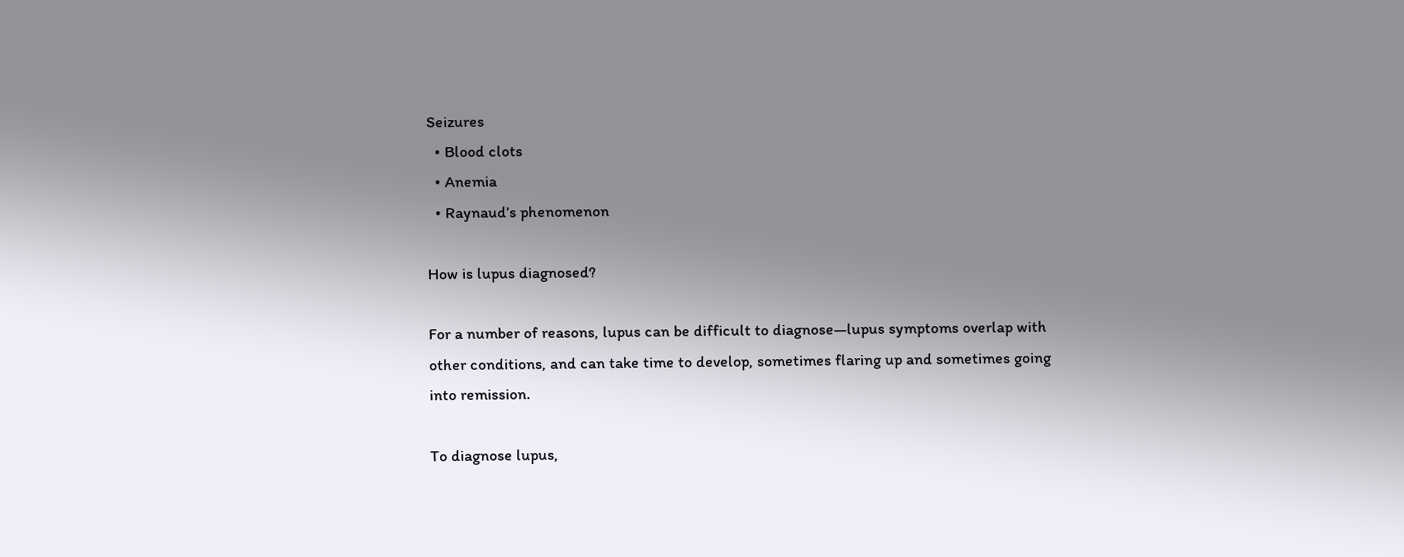Seizures
  • Blood clots
  • Anemia
  • Raynaud’s phenomenon

How is lupus diagnosed?

For a number of reasons, lupus can be difficult to diagnose—lupus symptoms overlap with other conditions, and can take time to develop, sometimes flaring up and sometimes going into remission.

To diagnose lupus,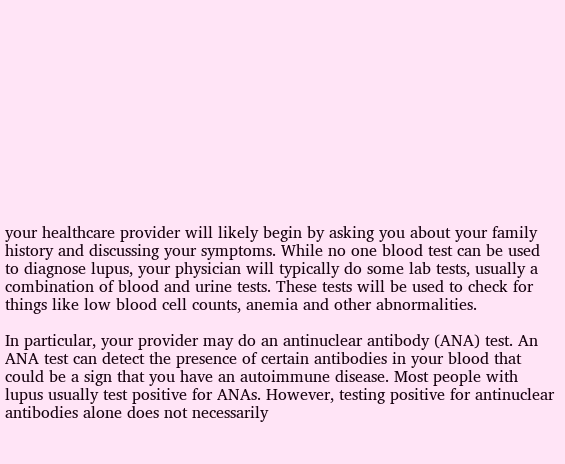your healthcare provider will likely begin by asking you about your family history and discussing your symptoms. While no one blood test can be used to diagnose lupus, your physician will typically do some lab tests, usually a combination of blood and urine tests. These tests will be used to check for things like low blood cell counts, anemia and other abnormalities.

In particular, your provider may do an antinuclear antibody (ANA) test. An ANA test can detect the presence of certain antibodies in your blood that could be a sign that you have an autoimmune disease. Most people with lupus usually test positive for ANAs. However, testing positive for antinuclear antibodies alone does not necessarily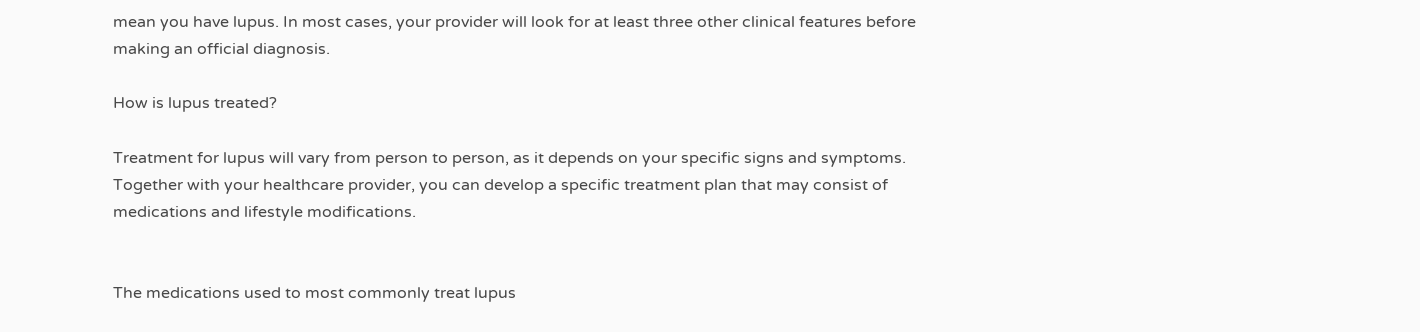mean you have lupus. In most cases, your provider will look for at least three other clinical features before making an official diagnosis.

How is lupus treated?

Treatment for lupus will vary from person to person, as it depends on your specific signs and symptoms. Together with your healthcare provider, you can develop a specific treatment plan that may consist of medications and lifestyle modifications.


The medications used to most commonly treat lupus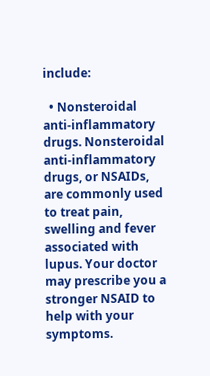include:

  • Nonsteroidal anti-inflammatory drugs. Nonsteroidal anti-inflammatory drugs, or NSAIDs, are commonly used to treat pain, swelling and fever associated with lupus. Your doctor may prescribe you a stronger NSAID to help with your symptoms.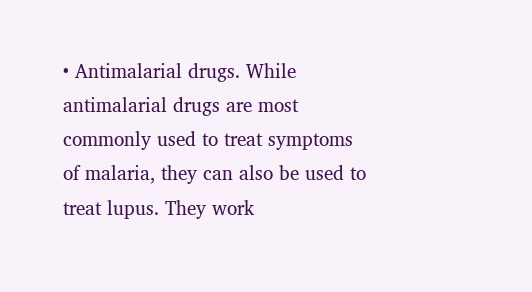• Antimalarial drugs. While antimalarial drugs are most commonly used to treat symptoms of malaria, they can also be used to treat lupus. They work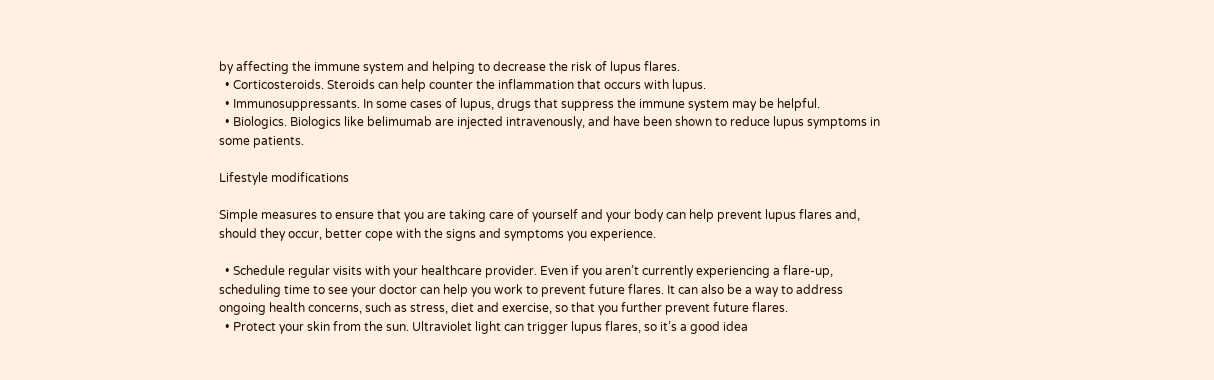by affecting the immune system and helping to decrease the risk of lupus flares.
  • Corticosteroids. Steroids can help counter the inflammation that occurs with lupus.
  • Immunosuppressants. In some cases of lupus, drugs that suppress the immune system may be helpful.
  • Biologics. Biologics like belimumab are injected intravenously, and have been shown to reduce lupus symptoms in some patients.

Lifestyle modifications

Simple measures to ensure that you are taking care of yourself and your body can help prevent lupus flares and, should they occur, better cope with the signs and symptoms you experience.

  • Schedule regular visits with your healthcare provider. Even if you aren’t currently experiencing a flare-up, scheduling time to see your doctor can help you work to prevent future flares. It can also be a way to address ongoing health concerns, such as stress, diet and exercise, so that you further prevent future flares.
  • Protect your skin from the sun. Ultraviolet light can trigger lupus flares, so it’s a good idea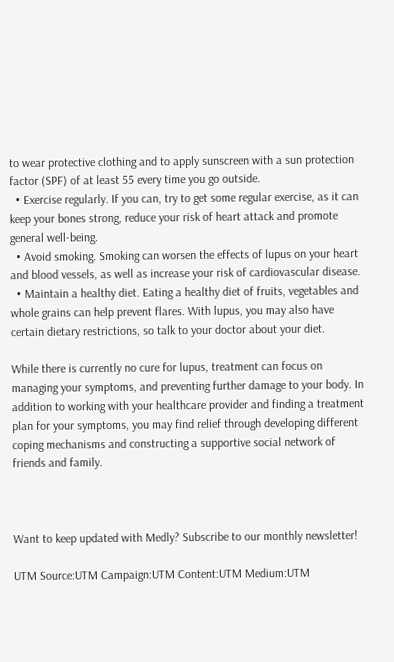to wear protective clothing and to apply sunscreen with a sun protection factor (SPF) of at least 55 every time you go outside.
  • Exercise regularly. If you can, try to get some regular exercise, as it can keep your bones strong, reduce your risk of heart attack and promote general well-being.
  • Avoid smoking. Smoking can worsen the effects of lupus on your heart and blood vessels, as well as increase your risk of cardiovascular disease.
  • Maintain a healthy diet. Eating a healthy diet of fruits, vegetables and whole grains can help prevent flares. With lupus, you may also have certain dietary restrictions, so talk to your doctor about your diet.

While there is currently no cure for lupus, treatment can focus on managing your symptoms, and preventing further damage to your body. In addition to working with your healthcare provider and finding a treatment plan for your symptoms, you may find relief through developing different coping mechanisms and constructing a supportive social network of friends and family.



Want to keep updated with Medly? Subscribe to our monthly newsletter!

UTM Source:UTM Campaign:UTM Content:UTM Medium:UTM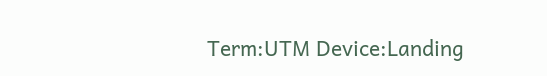Term:UTM Device:Landing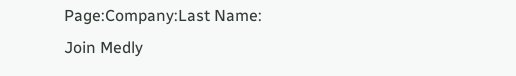Page:Company:Last Name:
Join Medly